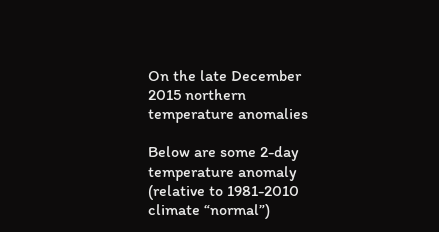On the late December 2015 northern temperature anomalies

Below are some 2-day temperature anomaly (relative to 1981-2010 climate “normal”)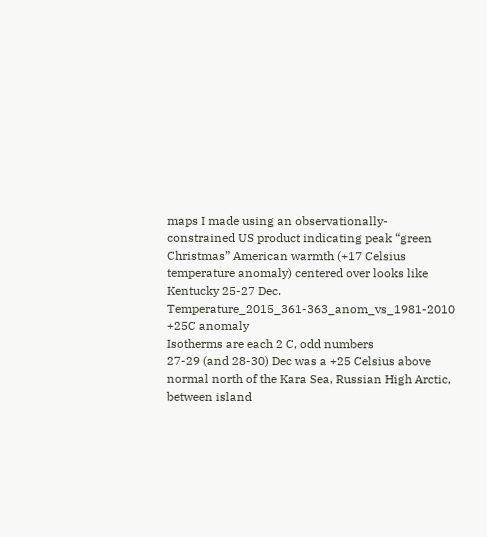maps I made using an observationally-constrained US product indicating peak “green Christmas” American warmth (+17 Celsius temperature anomaly) centered over looks like Kentucky 25-27 Dec.
Temperature_2015_361-363_anom_vs_1981-2010 +25C anomaly
Isotherms are each 2 C, odd numbers
27-29 (and 28-30) Dec was a +25 Celsius above normal north of the Kara Sea, Russian High Arctic, between island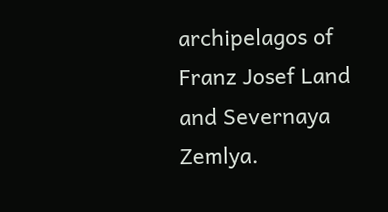archipelagos of Franz Josef Land and Severnaya Zemlya.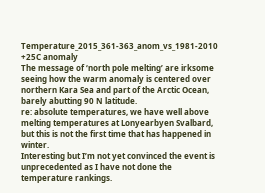Temperature_2015_361-363_anom_vs_1981-2010 +25C anomaly
The message of ‘north pole melting’ are irksome seeing how the warm anomaly is centered over northern Kara Sea and part of the Arctic Ocean, barely abutting 90 N latitude.
re: absolute temperatures, we have well above melting temperatures at Lonyearbyen Svalbard, but this is not the first time that has happened in winter.
Interesting but I’m not yet convinced the event is unprecedented as I have not done the temperature rankings.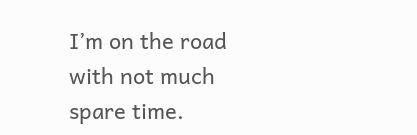I’m on the road with not much spare time.